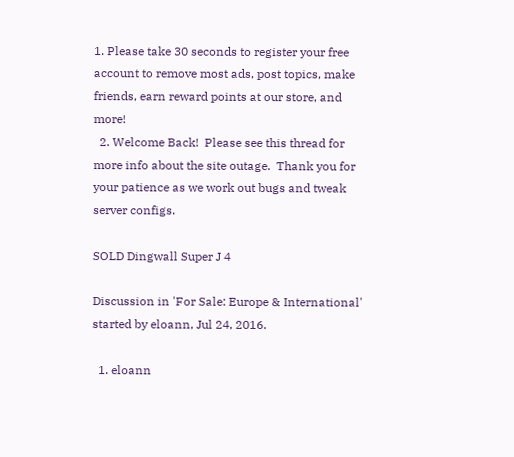1. Please take 30 seconds to register your free account to remove most ads, post topics, make friends, earn reward points at our store, and more!
  2. Welcome Back!  Please see this thread for more info about the site outage.  Thank you for your patience as we work out bugs and tweak server configs.

SOLD Dingwall Super J 4

Discussion in 'For Sale: Europe & International' started by eloann, Jul 24, 2016.

  1. eloann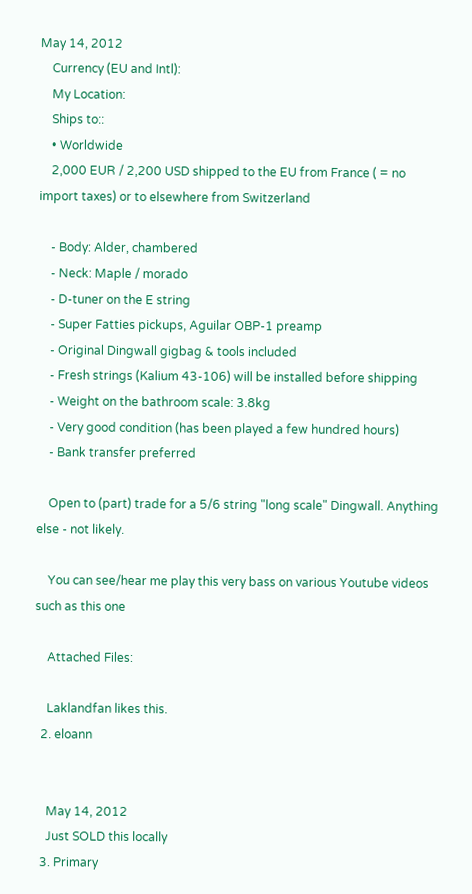May 14, 2012
    Currency (EU and Intl):
    My Location:
    Ships to::
    • Worldwide
    2,000 EUR / 2,200 USD shipped to the EU from France ( = no import taxes) or to elsewhere from Switzerland

    - Body: Alder, chambered
    - Neck: Maple / morado
    - D-tuner on the E string
    - Super Fatties pickups, Aguilar OBP-1 preamp
    - Original Dingwall gigbag & tools included
    - Fresh strings (Kalium 43-106) will be installed before shipping
    - Weight on the bathroom scale: 3.8kg
    - Very good condition (has been played a few hundred hours)
    - Bank transfer preferred

    Open to (part) trade for a 5/6 string "long scale" Dingwall. Anything else - not likely.

    You can see/hear me play this very bass on various Youtube videos such as this one

    Attached Files:

    Laklandfan likes this.
  2. eloann


    May 14, 2012
    Just SOLD this locally
  3. Primary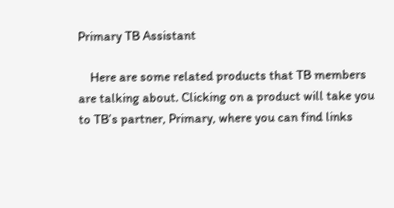Primary TB Assistant

    Here are some related products that TB members are talking about. Clicking on a product will take you to TB’s partner, Primary, where you can find links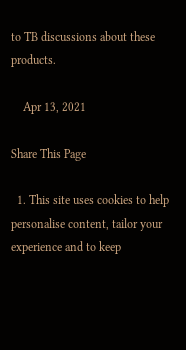to TB discussions about these products.

    Apr 13, 2021

Share This Page

  1. This site uses cookies to help personalise content, tailor your experience and to keep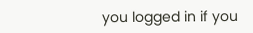you logged in if you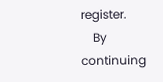register.
    By continuing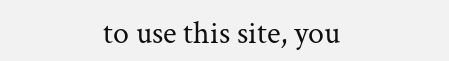to use this site, you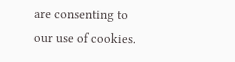are consenting to our use of cookies.